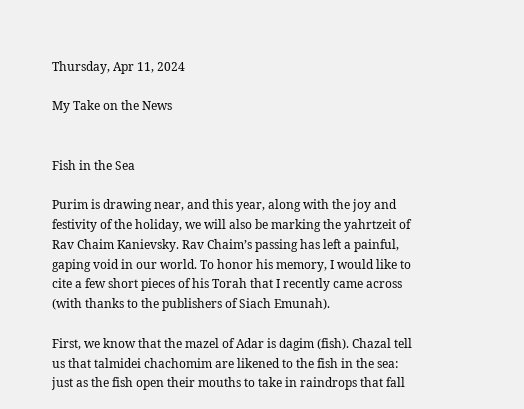Thursday, Apr 11, 2024

My Take on the News


Fish in the Sea

Purim is drawing near, and this year, along with the joy and festivity of the holiday, we will also be marking the yahrtzeit of Rav Chaim Kanievsky. Rav Chaim’s passing has left a painful, gaping void in our world. To honor his memory, I would like to cite a few short pieces of his Torah that I recently came across (with thanks to the publishers of Siach Emunah).

First, we know that the mazel of Adar is dagim (fish). Chazal tell us that talmidei chachomim are likened to the fish in the sea: just as the fish open their mouths to take in raindrops that fall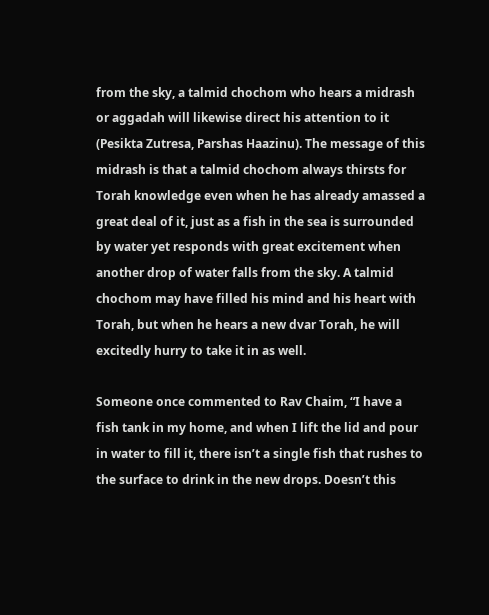from the sky, a talmid chochom who hears a midrash or aggadah will likewise direct his attention to it (Pesikta Zutresa, Parshas Haazinu). The message of this midrash is that a talmid chochom always thirsts for Torah knowledge even when he has already amassed a great deal of it, just as a fish in the sea is surrounded by water yet responds with great excitement when another drop of water falls from the sky. A talmid chochom may have filled his mind and his heart with Torah, but when he hears a new dvar Torah, he will excitedly hurry to take it in as well.

Someone once commented to Rav Chaim, “I have a fish tank in my home, and when I lift the lid and pour in water to fill it, there isn’t a single fish that rushes to the surface to drink in the new drops. Doesn’t this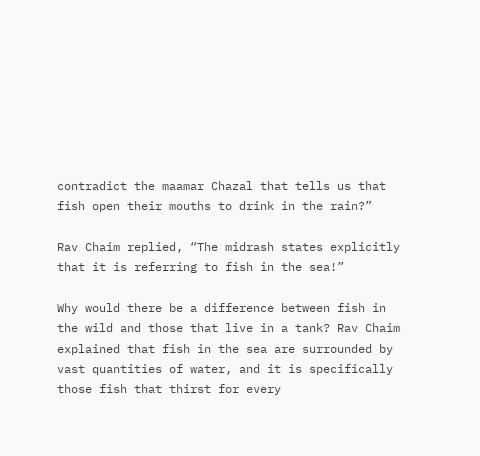contradict the maamar Chazal that tells us that fish open their mouths to drink in the rain?”

Rav Chaim replied, “The midrash states explicitly that it is referring to fish in the sea!”

Why would there be a difference between fish in the wild and those that live in a tank? Rav Chaim explained that fish in the sea are surrounded by vast quantities of water, and it is specifically those fish that thirst for every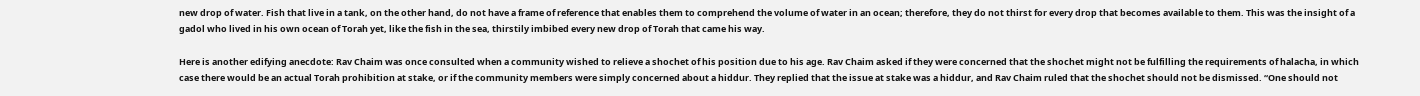new drop of water. Fish that live in a tank, on the other hand, do not have a frame of reference that enables them to comprehend the volume of water in an ocean; therefore, they do not thirst for every drop that becomes available to them. This was the insight of a gadol who lived in his own ocean of Torah yet, like the fish in the sea, thirstily imbibed every new drop of Torah that came his way.

Here is another edifying anecdote: Rav Chaim was once consulted when a community wished to relieve a shochet of his position due to his age. Rav Chaim asked if they were concerned that the shochet might not be fulfilling the requirements of halacha, in which case there would be an actual Torah prohibition at stake, or if the community members were simply concerned about a hiddur. They replied that the issue at stake was a hiddur, and Rav Chaim ruled that the shochet should not be dismissed. “One should not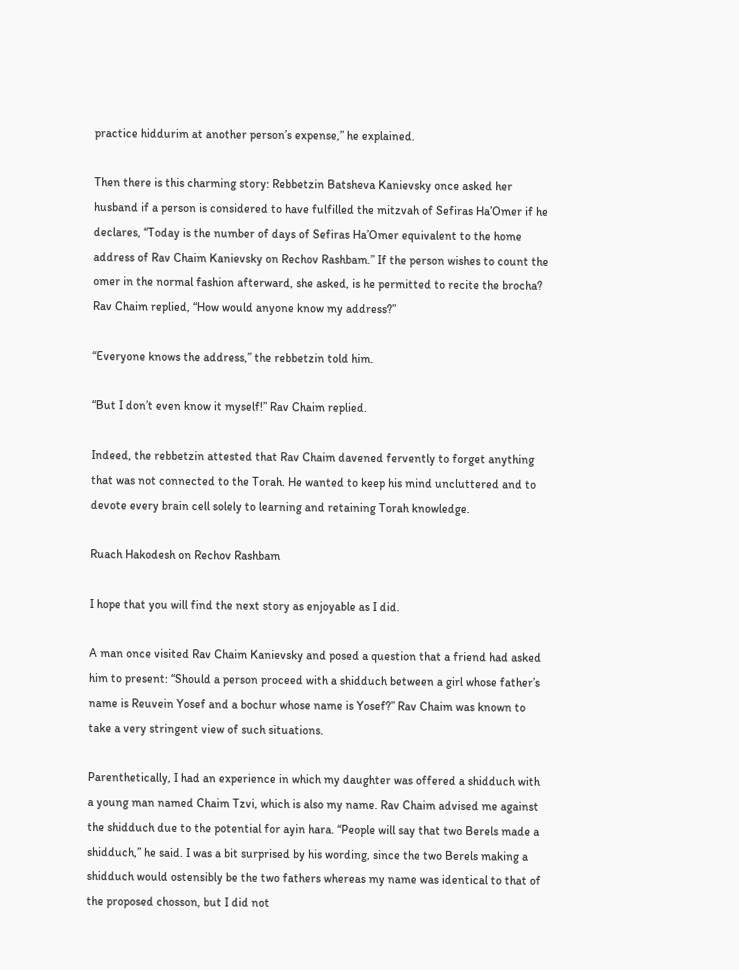practice hiddurim at another person’s expense,” he explained.

Then there is this charming story: Rebbetzin Batsheva Kanievsky once asked her husband if a person is considered to have fulfilled the mitzvah of Sefiras Ha’Omer if he declares, “Today is the number of days of Sefiras Ha’Omer equivalent to the home address of Rav Chaim Kanievsky on Rechov Rashbam.” If the person wishes to count the omer in the normal fashion afterward, she asked, is he permitted to recite the brocha? Rav Chaim replied, “How would anyone know my address?”

“Everyone knows the address,” the rebbetzin told him.

“But I don’t even know it myself!” Rav Chaim replied.

Indeed, the rebbetzin attested that Rav Chaim davened fervently to forget anything that was not connected to the Torah. He wanted to keep his mind uncluttered and to devote every brain cell solely to learning and retaining Torah knowledge.

Ruach Hakodesh on Rechov Rashbam

I hope that you will find the next story as enjoyable as I did.

A man once visited Rav Chaim Kanievsky and posed a question that a friend had asked him to present: “Should a person proceed with a shidduch between a girl whose father’s name is Reuvein Yosef and a bochur whose name is Yosef?” Rav Chaim was known to take a very stringent view of such situations.

Parenthetically, I had an experience in which my daughter was offered a shidduch with a young man named Chaim Tzvi, which is also my name. Rav Chaim advised me against the shidduch due to the potential for ayin hara. “People will say that two Berels made a shidduch,” he said. I was a bit surprised by his wording, since the two Berels making a shidduch would ostensibly be the two fathers whereas my name was identical to that of the proposed chosson, but I did not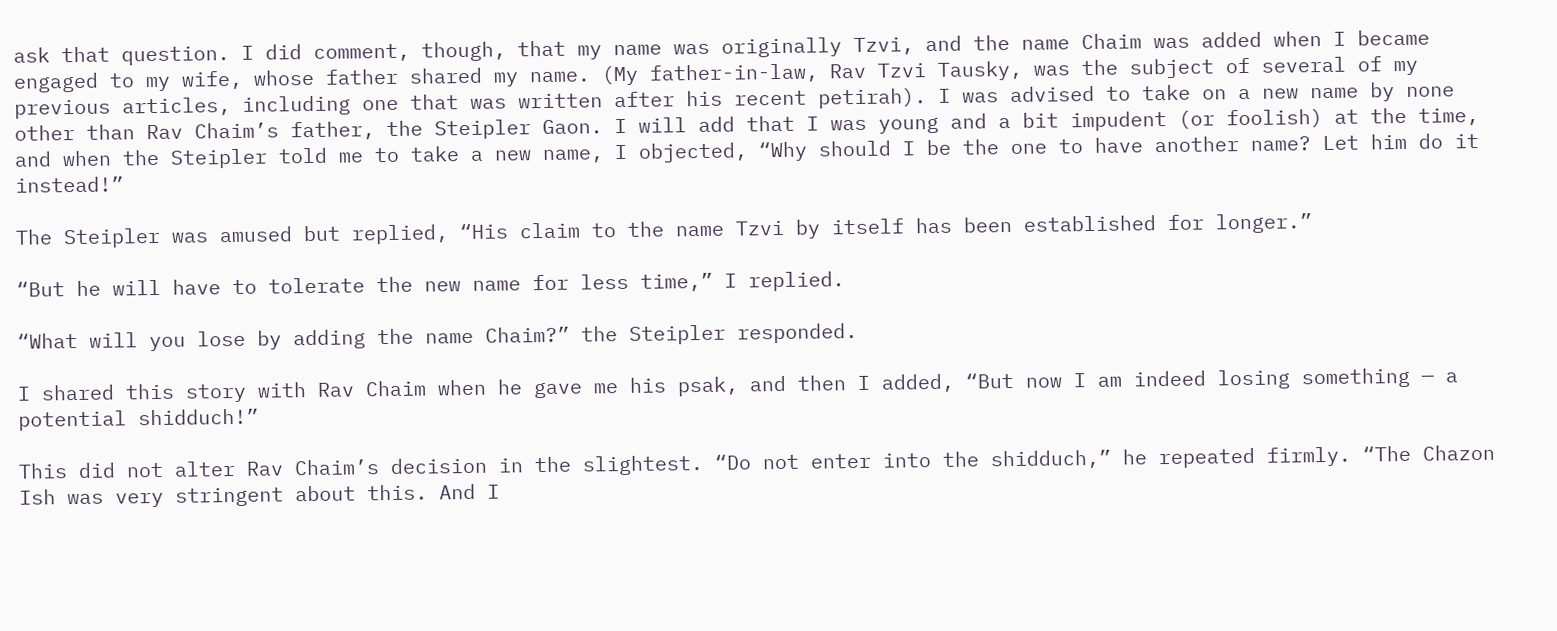ask that question. I did comment, though, that my name was originally Tzvi, and the name Chaim was added when I became engaged to my wife, whose father shared my name. (My father-in-law, Rav Tzvi Tausky, was the subject of several of my previous articles, including one that was written after his recent petirah). I was advised to take on a new name by none other than Rav Chaim’s father, the Steipler Gaon. I will add that I was young and a bit impudent (or foolish) at the time, and when the Steipler told me to take a new name, I objected, “Why should I be the one to have another name? Let him do it instead!”

The Steipler was amused but replied, “His claim to the name Tzvi by itself has been established for longer.”

“But he will have to tolerate the new name for less time,” I replied.

“What will you lose by adding the name Chaim?” the Steipler responded.

I shared this story with Rav Chaim when he gave me his psak, and then I added, “But now I am indeed losing something — a potential shidduch!”

This did not alter Rav Chaim’s decision in the slightest. “Do not enter into the shidduch,” he repeated firmly. “The Chazon Ish was very stringent about this. And I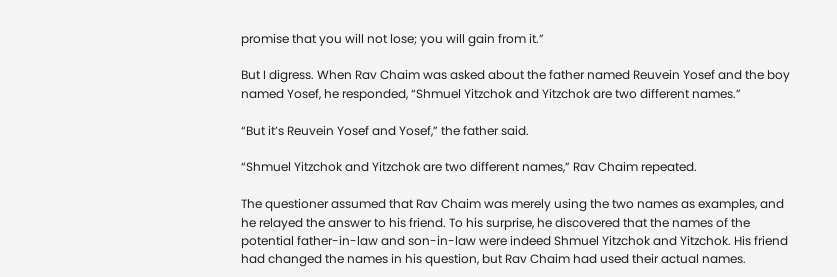promise that you will not lose; you will gain from it.”

But I digress. When Rav Chaim was asked about the father named Reuvein Yosef and the boy named Yosef, he responded, “Shmuel Yitzchok and Yitzchok are two different names.”

“But it’s Reuvein Yosef and Yosef,” the father said.

“Shmuel Yitzchok and Yitzchok are two different names,” Rav Chaim repeated.

The questioner assumed that Rav Chaim was merely using the two names as examples, and he relayed the answer to his friend. To his surprise, he discovered that the names of the potential father-in-law and son-in-law were indeed Shmuel Yitzchok and Yitzchok. His friend had changed the names in his question, but Rav Chaim had used their actual names.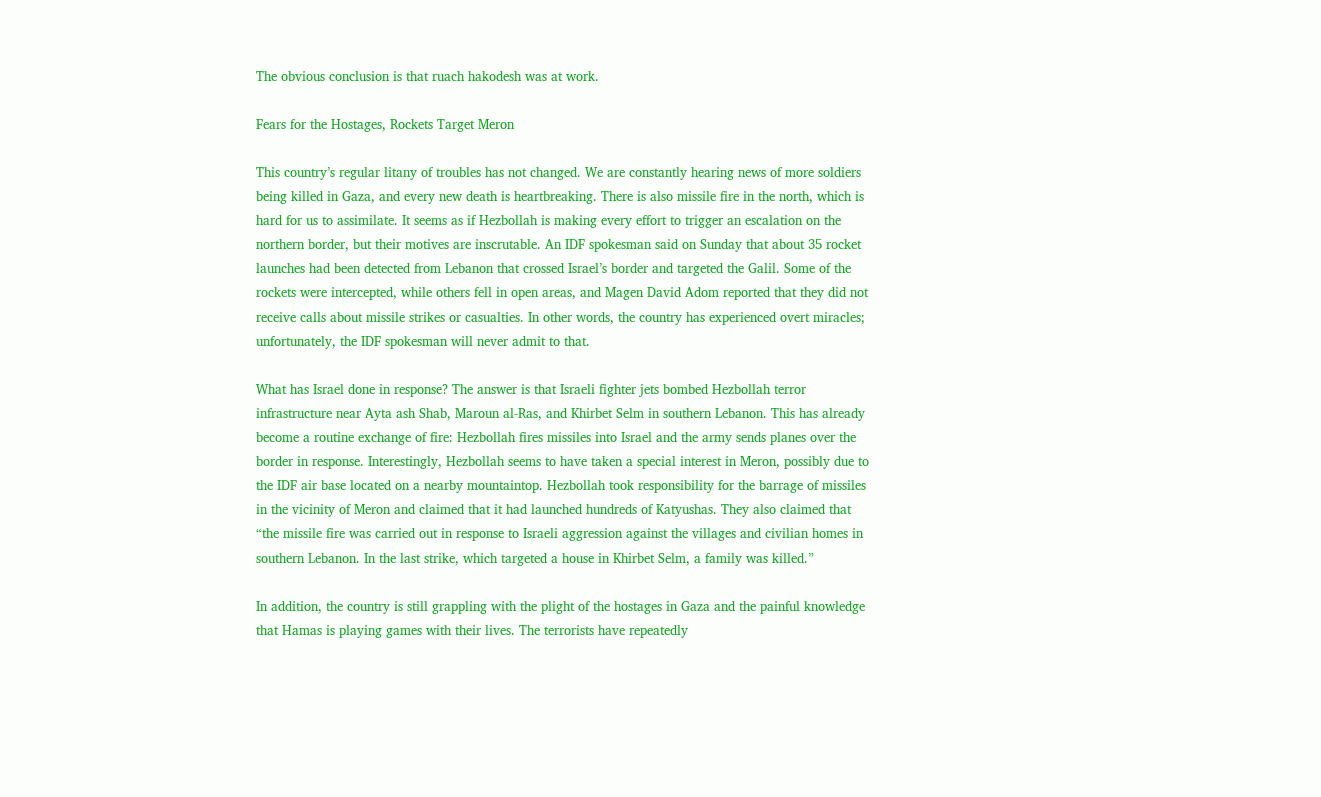The obvious conclusion is that ruach hakodesh was at work.

Fears for the Hostages, Rockets Target Meron

This country’s regular litany of troubles has not changed. We are constantly hearing news of more soldiers being killed in Gaza, and every new death is heartbreaking. There is also missile fire in the north, which is hard for us to assimilate. It seems as if Hezbollah is making every effort to trigger an escalation on the northern border, but their motives are inscrutable. An IDF spokesman said on Sunday that about 35 rocket launches had been detected from Lebanon that crossed Israel’s border and targeted the Galil. Some of the rockets were intercepted, while others fell in open areas, and Magen David Adom reported that they did not receive calls about missile strikes or casualties. In other words, the country has experienced overt miracles; unfortunately, the IDF spokesman will never admit to that.

What has Israel done in response? The answer is that Israeli fighter jets bombed Hezbollah terror infrastructure near Ayta ash Shab, Maroun al-Ras, and Khirbet Selm in southern Lebanon. This has already become a routine exchange of fire: Hezbollah fires missiles into Israel and the army sends planes over the border in response. Interestingly, Hezbollah seems to have taken a special interest in Meron, possibly due to the IDF air base located on a nearby mountaintop. Hezbollah took responsibility for the barrage of missiles in the vicinity of Meron and claimed that it had launched hundreds of Katyushas. They also claimed that “the missile fire was carried out in response to Israeli aggression against the villages and civilian homes in southern Lebanon. In the last strike, which targeted a house in Khirbet Selm, a family was killed.”

In addition, the country is still grappling with the plight of the hostages in Gaza and the painful knowledge that Hamas is playing games with their lives. The terrorists have repeatedly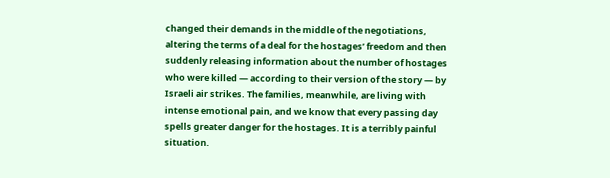changed their demands in the middle of the negotiations, altering the terms of a deal for the hostages’ freedom and then suddenly releasing information about the number of hostages who were killed — according to their version of the story — by Israeli air strikes. The families, meanwhile, are living with intense emotional pain, and we know that every passing day spells greater danger for the hostages. It is a terribly painful situation.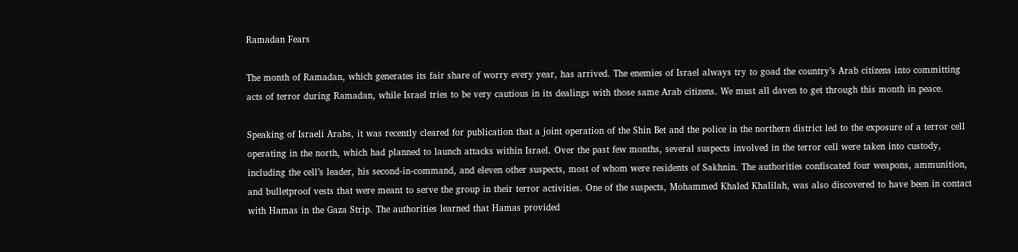Ramadan Fears

The month of Ramadan, which generates its fair share of worry every year, has arrived. The enemies of Israel always try to goad the country’s Arab citizens into committing acts of terror during Ramadan, while Israel tries to be very cautious in its dealings with those same Arab citizens. We must all daven to get through this month in peace.

Speaking of Israeli Arabs, it was recently cleared for publication that a joint operation of the Shin Bet and the police in the northern district led to the exposure of a terror cell operating in the north, which had planned to launch attacks within Israel. Over the past few months, several suspects involved in the terror cell were taken into custody, including the cell’s leader, his second-in-command, and eleven other suspects, most of whom were residents of Sakhnin. The authorities confiscated four weapons, ammunition, and bulletproof vests that were meant to serve the group in their terror activities. One of the suspects, Mohammed Khaled Khalilah, was also discovered to have been in contact with Hamas in the Gaza Strip. The authorities learned that Hamas provided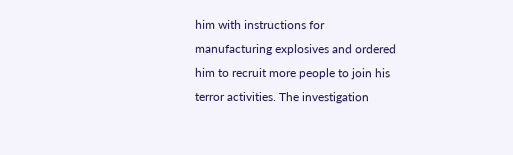him with instructions for manufacturing explosives and ordered him to recruit more people to join his terror activities. The investigation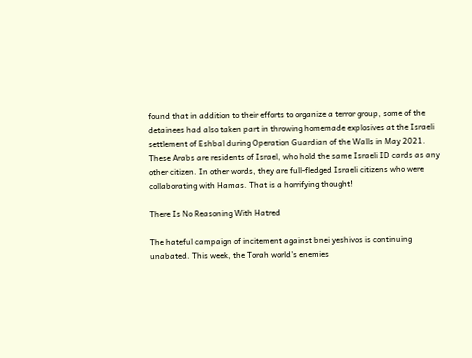found that in addition to their efforts to organize a terror group, some of the detainees had also taken part in throwing homemade explosives at the Israeli settlement of Eshbal during Operation Guardian of the Walls in May 2021. These Arabs are residents of Israel, who hold the same Israeli ID cards as any other citizen. In other words, they are full-fledged Israeli citizens who were collaborating with Hamas. That is a horrifying thought!

There Is No Reasoning With Hatred

The hateful campaign of incitement against bnei yeshivos is continuing unabated. This week, the Torah world’s enemies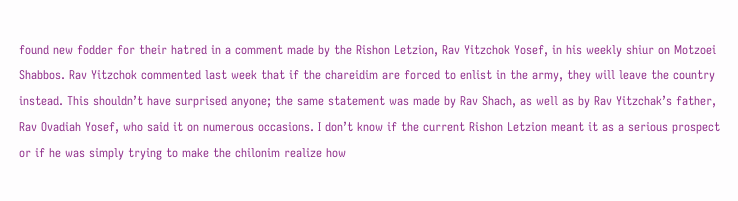found new fodder for their hatred in a comment made by the Rishon Letzion, Rav Yitzchok Yosef, in his weekly shiur on Motzoei Shabbos. Rav Yitzchok commented last week that if the chareidim are forced to enlist in the army, they will leave the country instead. This shouldn’t have surprised anyone; the same statement was made by Rav Shach, as well as by Rav Yitzchak’s father, Rav Ovadiah Yosef, who said it on numerous occasions. I don’t know if the current Rishon Letzion meant it as a serious prospect or if he was simply trying to make the chilonim realize how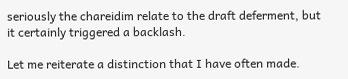seriously the chareidim relate to the draft deferment, but it certainly triggered a backlash.

Let me reiterate a distinction that I have often made.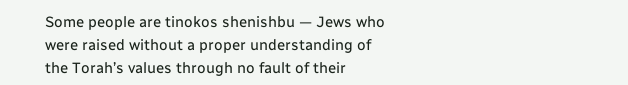Some people are tinokos shenishbu — Jews who were raised without a proper understanding of the Torah’s values through no fault of their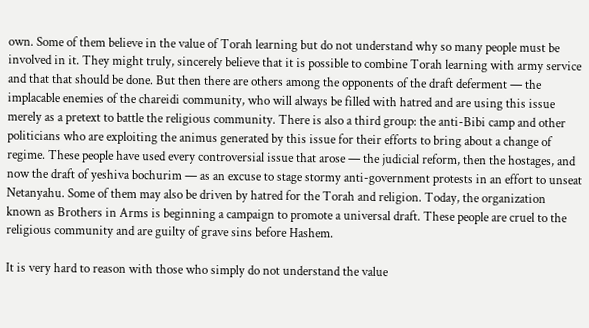own. Some of them believe in the value of Torah learning but do not understand why so many people must be involved in it. They might truly, sincerely believe that it is possible to combine Torah learning with army service and that that should be done. But then there are others among the opponents of the draft deferment — the implacable enemies of the chareidi community, who will always be filled with hatred and are using this issue merely as a pretext to battle the religious community. There is also a third group: the anti-Bibi camp and other politicians who are exploiting the animus generated by this issue for their efforts to bring about a change of regime. These people have used every controversial issue that arose — the judicial reform, then the hostages, and now the draft of yeshiva bochurim — as an excuse to stage stormy anti-government protests in an effort to unseat Netanyahu. Some of them may also be driven by hatred for the Torah and religion. Today, the organization known as Brothers in Arms is beginning a campaign to promote a universal draft. These people are cruel to the religious community and are guilty of grave sins before Hashem.

It is very hard to reason with those who simply do not understand the value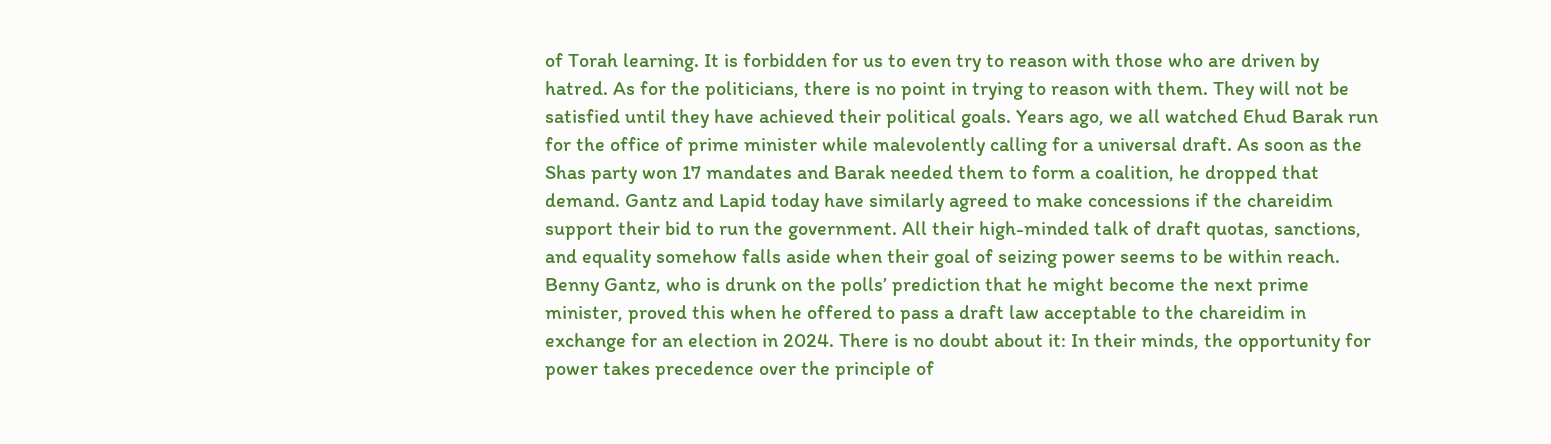of Torah learning. It is forbidden for us to even try to reason with those who are driven by hatred. As for the politicians, there is no point in trying to reason with them. They will not be satisfied until they have achieved their political goals. Years ago, we all watched Ehud Barak run for the office of prime minister while malevolently calling for a universal draft. As soon as the Shas party won 17 mandates and Barak needed them to form a coalition, he dropped that demand. Gantz and Lapid today have similarly agreed to make concessions if the chareidim support their bid to run the government. All their high-minded talk of draft quotas, sanctions, and equality somehow falls aside when their goal of seizing power seems to be within reach. Benny Gantz, who is drunk on the polls’ prediction that he might become the next prime minister, proved this when he offered to pass a draft law acceptable to the chareidim in exchange for an election in 2024. There is no doubt about it: In their minds, the opportunity for power takes precedence over the principle of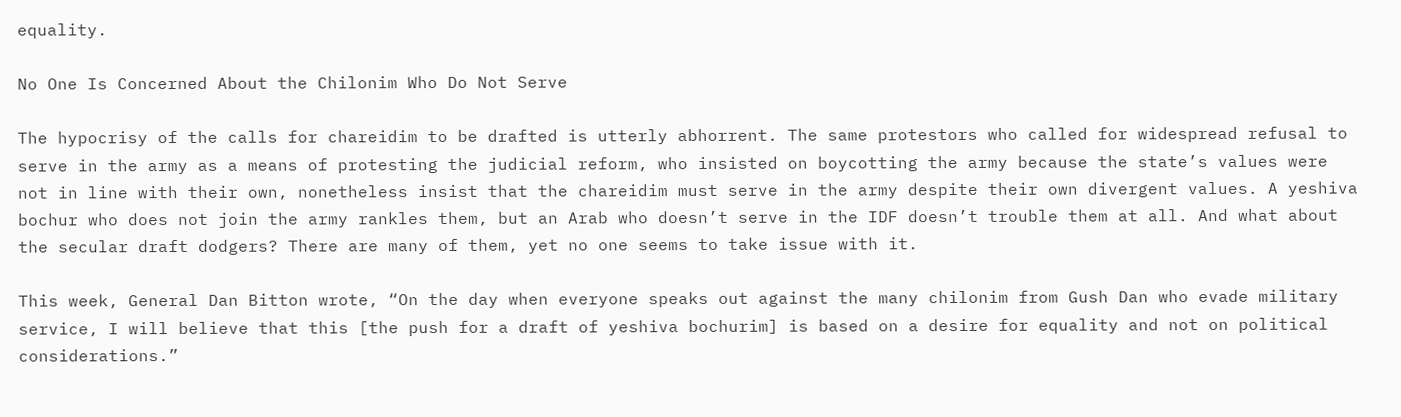equality.

No One Is Concerned About the Chilonim Who Do Not Serve

The hypocrisy of the calls for chareidim to be drafted is utterly abhorrent. The same protestors who called for widespread refusal to serve in the army as a means of protesting the judicial reform, who insisted on boycotting the army because the state’s values were not in line with their own, nonetheless insist that the chareidim must serve in the army despite their own divergent values. A yeshiva bochur who does not join the army rankles them, but an Arab who doesn’t serve in the IDF doesn’t trouble them at all. And what about the secular draft dodgers? There are many of them, yet no one seems to take issue with it.

This week, General Dan Bitton wrote, “On the day when everyone speaks out against the many chilonim from Gush Dan who evade military service, I will believe that this [the push for a draft of yeshiva bochurim] is based on a desire for equality and not on political considerations.”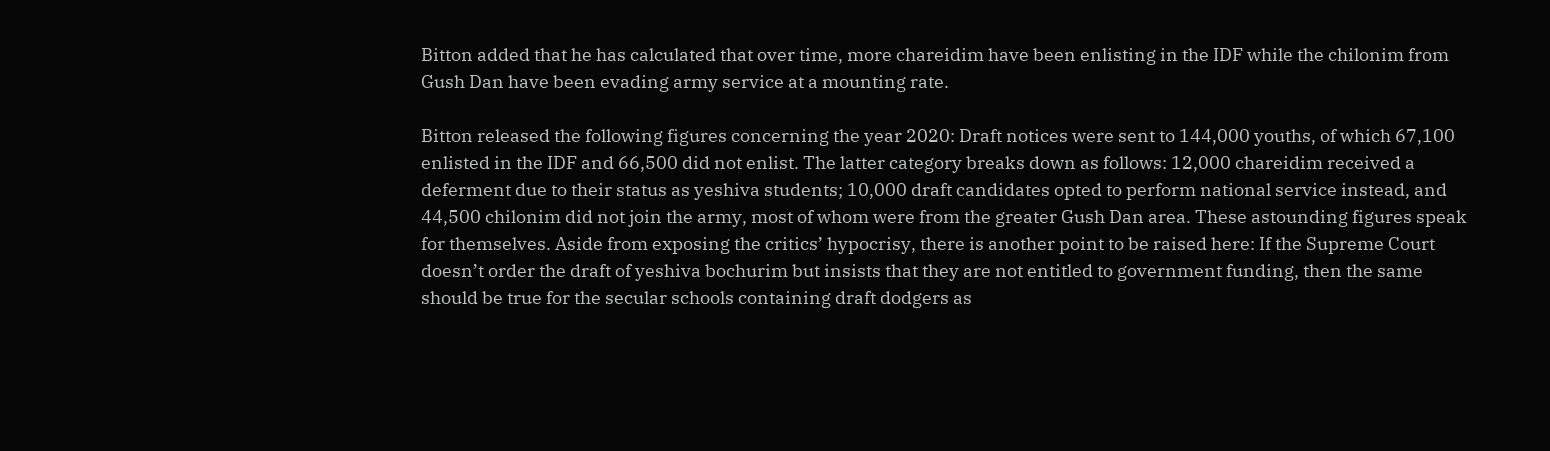Bitton added that he has calculated that over time, more chareidim have been enlisting in the IDF while the chilonim from Gush Dan have been evading army service at a mounting rate.

Bitton released the following figures concerning the year 2020: Draft notices were sent to 144,000 youths, of which 67,100 enlisted in the IDF and 66,500 did not enlist. The latter category breaks down as follows: 12,000 chareidim received a deferment due to their status as yeshiva students; 10,000 draft candidates opted to perform national service instead, and 44,500 chilonim did not join the army, most of whom were from the greater Gush Dan area. These astounding figures speak for themselves. Aside from exposing the critics’ hypocrisy, there is another point to be raised here: If the Supreme Court doesn’t order the draft of yeshiva bochurim but insists that they are not entitled to government funding, then the same should be true for the secular schools containing draft dodgers as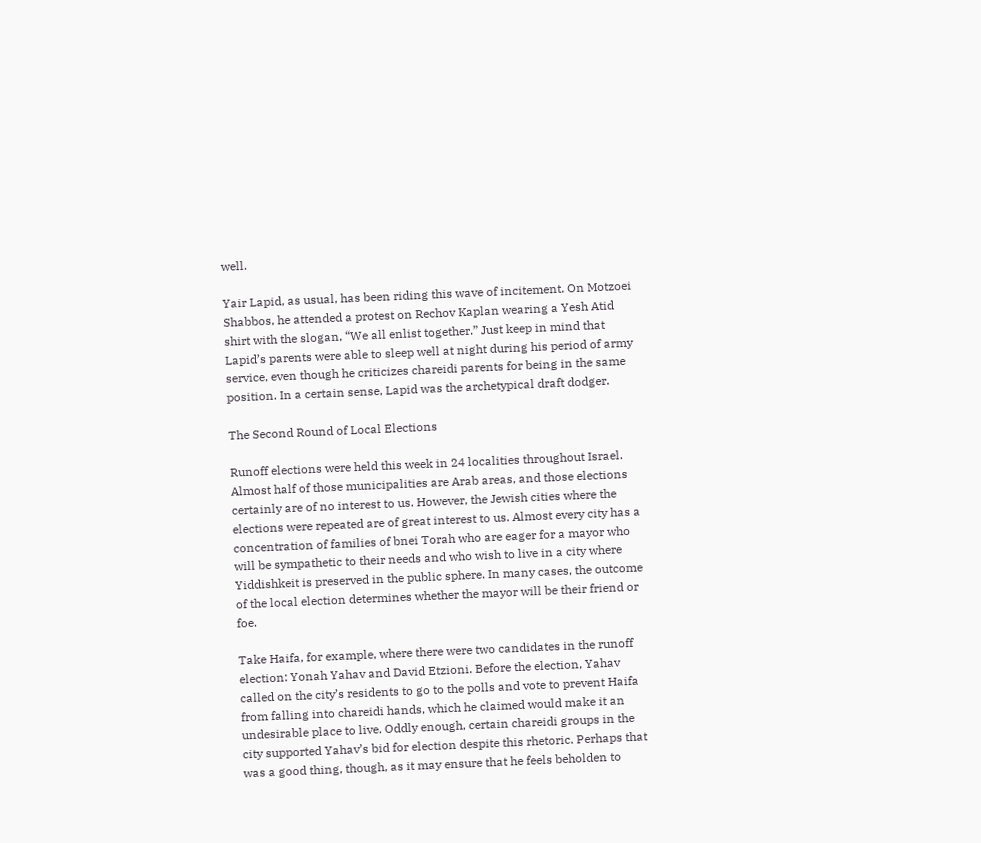well.

Yair Lapid, as usual, has been riding this wave of incitement. On Motzoei Shabbos, he attended a protest on Rechov Kaplan wearing a Yesh Atid shirt with the slogan, “We all enlist together.” Just keep in mind that Lapid’s parents were able to sleep well at night during his period of army service, even though he criticizes chareidi parents for being in the same position. In a certain sense, Lapid was the archetypical draft dodger.

The Second Round of Local Elections

Runoff elections were held this week in 24 localities throughout Israel. Almost half of those municipalities are Arab areas, and those elections certainly are of no interest to us. However, the Jewish cities where the elections were repeated are of great interest to us. Almost every city has a concentration of families of bnei Torah who are eager for a mayor who will be sympathetic to their needs and who wish to live in a city where Yiddishkeit is preserved in the public sphere. In many cases, the outcome of the local election determines whether the mayor will be their friend or foe.

Take Haifa, for example, where there were two candidates in the runoff election: Yonah Yahav and David Etzioni. Before the election, Yahav called on the city’s residents to go to the polls and vote to prevent Haifa from falling into chareidi hands, which he claimed would make it an undesirable place to live. Oddly enough, certain chareidi groups in the city supported Yahav’s bid for election despite this rhetoric. Perhaps that was a good thing, though, as it may ensure that he feels beholden to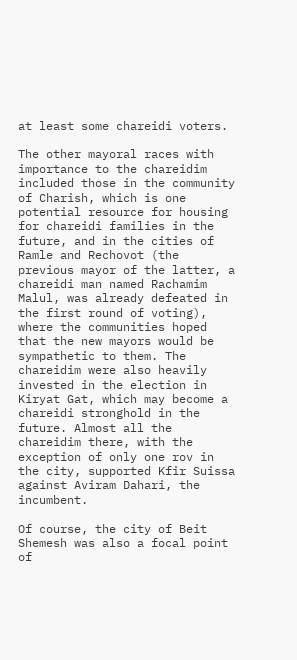at least some chareidi voters.

The other mayoral races with importance to the chareidim included those in the community of Charish, which is one potential resource for housing for chareidi families in the future, and in the cities of Ramle and Rechovot (the previous mayor of the latter, a chareidi man named Rachamim Malul, was already defeated in the first round of voting), where the communities hoped that the new mayors would be sympathetic to them. The chareidim were also heavily invested in the election in Kiryat Gat, which may become a chareidi stronghold in the future. Almost all the chareidim there, with the exception of only one rov in the city, supported Kfir Suissa against Aviram Dahari, the incumbent.

Of course, the city of Beit Shemesh was also a focal point of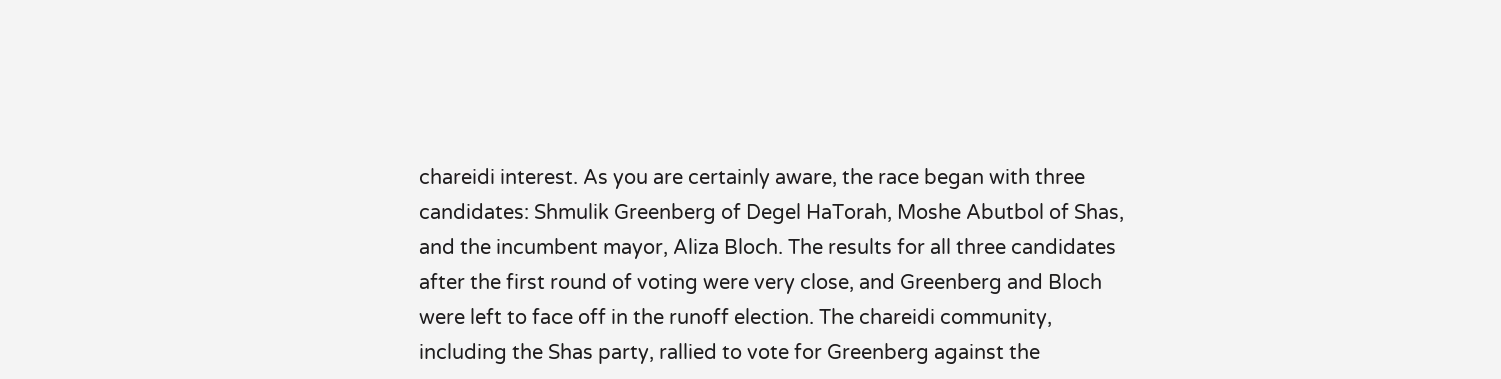chareidi interest. As you are certainly aware, the race began with three candidates: Shmulik Greenberg of Degel HaTorah, Moshe Abutbol of Shas, and the incumbent mayor, Aliza Bloch. The results for all three candidates after the first round of voting were very close, and Greenberg and Bloch were left to face off in the runoff election. The chareidi community, including the Shas party, rallied to vote for Greenberg against the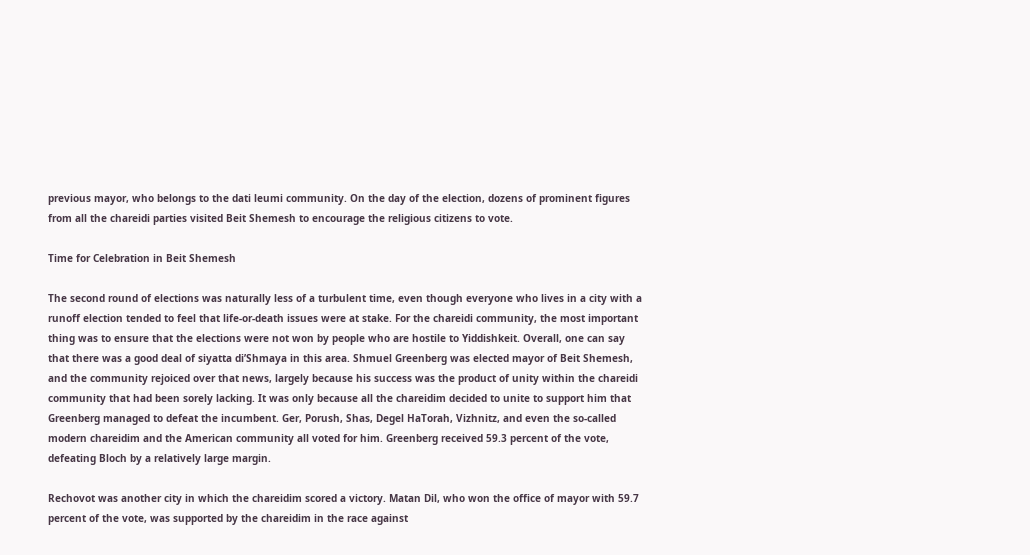previous mayor, who belongs to the dati leumi community. On the day of the election, dozens of prominent figures from all the chareidi parties visited Beit Shemesh to encourage the religious citizens to vote.

Time for Celebration in Beit Shemesh

The second round of elections was naturally less of a turbulent time, even though everyone who lives in a city with a runoff election tended to feel that life-or-death issues were at stake. For the chareidi community, the most important thing was to ensure that the elections were not won by people who are hostile to Yiddishkeit. Overall, one can say that there was a good deal of siyatta di’Shmaya in this area. Shmuel Greenberg was elected mayor of Beit Shemesh, and the community rejoiced over that news, largely because his success was the product of unity within the chareidi community that had been sorely lacking. It was only because all the chareidim decided to unite to support him that Greenberg managed to defeat the incumbent. Ger, Porush, Shas, Degel HaTorah, Vizhnitz, and even the so-called modern chareidim and the American community all voted for him. Greenberg received 59.3 percent of the vote, defeating Bloch by a relatively large margin.

Rechovot was another city in which the chareidim scored a victory. Matan Dil, who won the office of mayor with 59.7 percent of the vote, was supported by the chareidim in the race against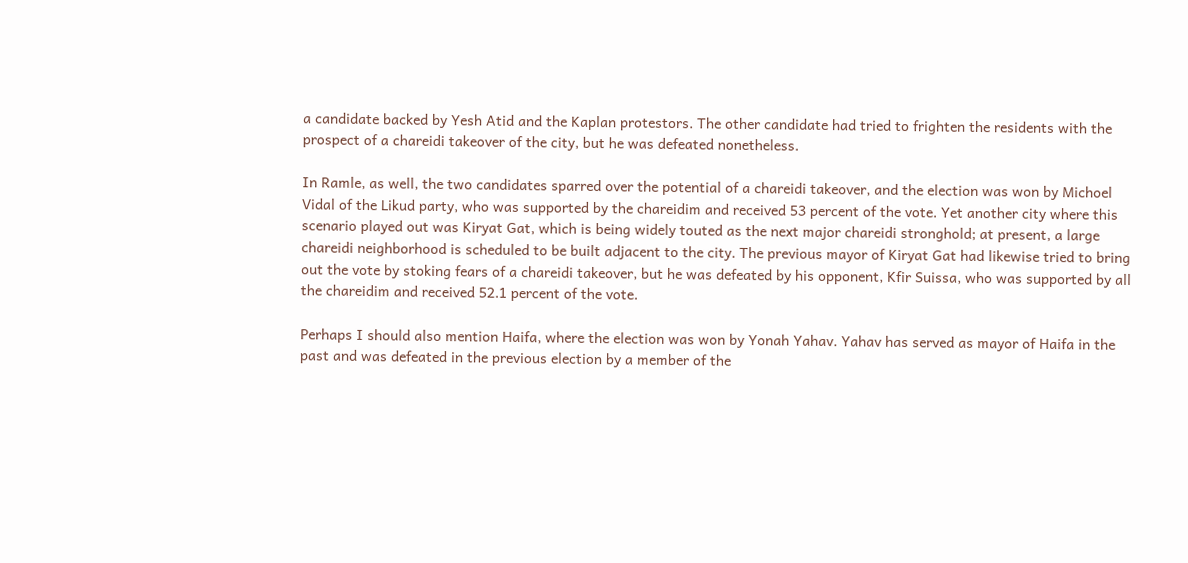a candidate backed by Yesh Atid and the Kaplan protestors. The other candidate had tried to frighten the residents with the prospect of a chareidi takeover of the city, but he was defeated nonetheless.

In Ramle, as well, the two candidates sparred over the potential of a chareidi takeover, and the election was won by Michoel Vidal of the Likud party, who was supported by the chareidim and received 53 percent of the vote. Yet another city where this scenario played out was Kiryat Gat, which is being widely touted as the next major chareidi stronghold; at present, a large chareidi neighborhood is scheduled to be built adjacent to the city. The previous mayor of Kiryat Gat had likewise tried to bring out the vote by stoking fears of a chareidi takeover, but he was defeated by his opponent, Kfir Suissa, who was supported by all the chareidim and received 52.1 percent of the vote.

Perhaps I should also mention Haifa, where the election was won by Yonah Yahav. Yahav has served as mayor of Haifa in the past and was defeated in the previous election by a member of the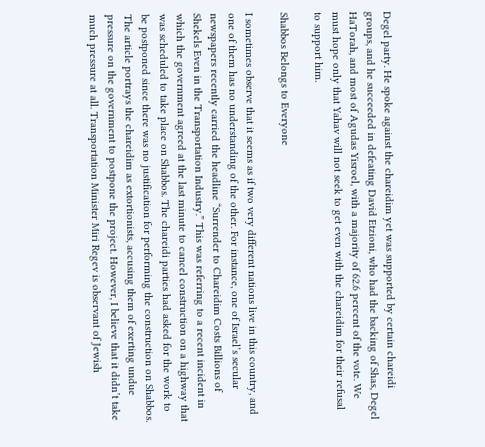Degel party. He spoke against the chareidim yet was supported by certain chareidi groups, and he succeeded in defeating David Etzioni, who had the backing of Shas, Degel HaTorah, and most of Agudas Yisroel, with a majority of 62.6 percent of the vote. We must hope only that Yahav will not seek to get even with the chareidim for their refusal to support him.

Shabbos Belongs to Everyone

I sometimes observe that it seems as if two very different nations live in this country, and one of them has no understanding of the other. For instance, one of Israel’s secular newspapers recently carried the headline “Surrender to Chareidim Costs Billions of Shekels Even in the Transportation Industry.” This was referring to a recent incident in which the government agreed at the last minute to cancel construction on a highway that was scheduled to take place on Shabbos. The chareidi parties had asked for the work to be postponed since there was no justification for performing the construction on Shabbos. The article portrays the chareidim as extortionists, accusing them of exerting undue pressure on the government to postpone the project. However, I believe that it didn’t take much pressure at all. Transportation Minister Miri Regev is observant of Jewish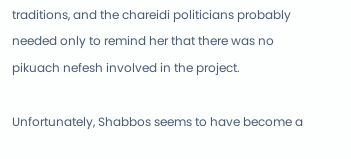traditions, and the chareidi politicians probably needed only to remind her that there was no pikuach nefesh involved in the project.

Unfortunately, Shabbos seems to have become a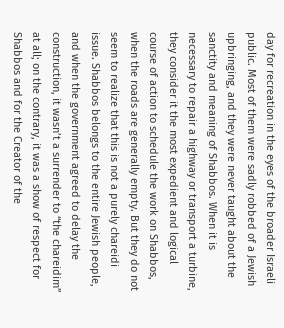day for recreation in the eyes of the broader Israeli public. Most of them were sadly robbed of a Jewish upbringing, and they were never taught about the sanctity and meaning of Shabbos. When it is necessary to repair a highway or transport a turbine, they consider it the most expedient and logical course of action to schedule the work on Shabbos, when the roads are generally empty. But they do not seem to realize that this is not a purely chareidi issue. Shabbos belongs to the entire Jewish people, and when the government agreed to delay the construction, it wasn’t a surrender to “the chareidim” at all; on the contrary, it was a show of respect for Shabbos and for the Creator of the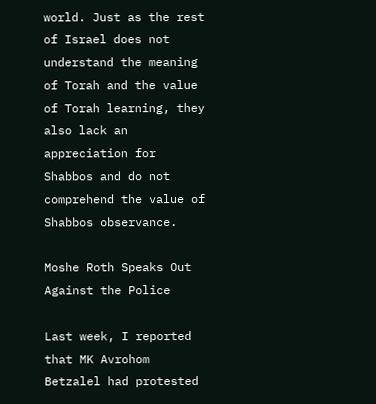world. Just as the rest of Israel does not understand the meaning of Torah and the value of Torah learning, they also lack an appreciation for Shabbos and do not comprehend the value of Shabbos observance.

Moshe Roth Speaks Out Against the Police

Last week, I reported that MK Avrohom Betzalel had protested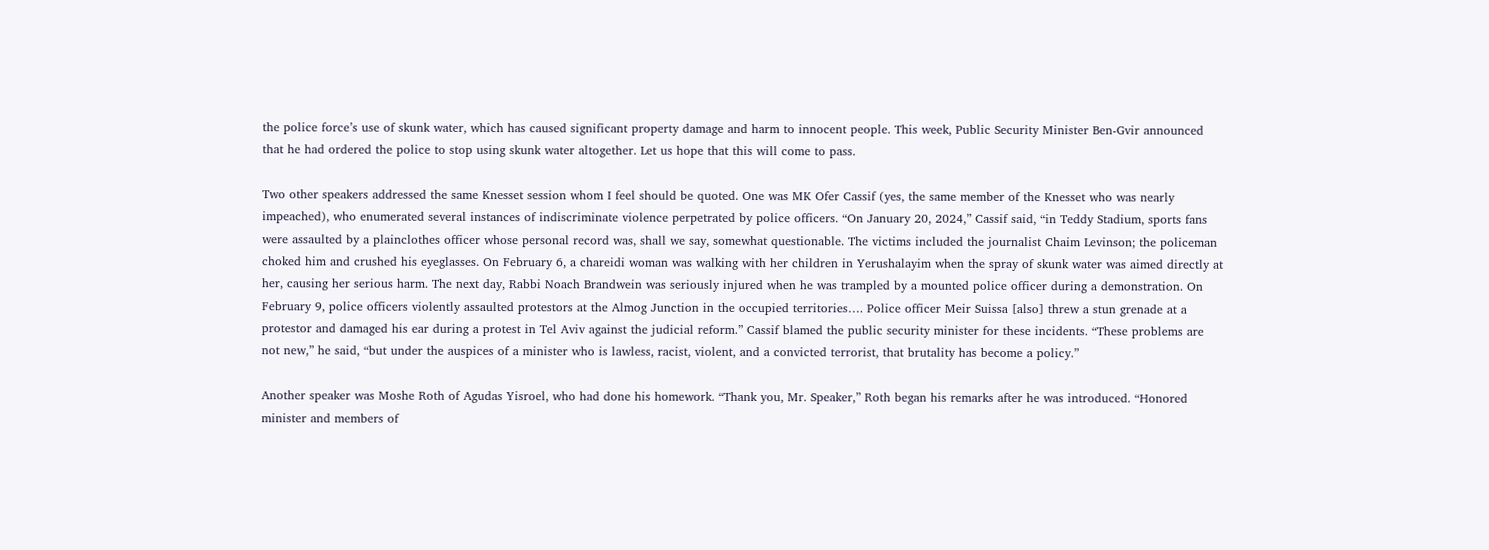the police force’s use of skunk water, which has caused significant property damage and harm to innocent people. This week, Public Security Minister Ben-Gvir announced that he had ordered the police to stop using skunk water altogether. Let us hope that this will come to pass.

Two other speakers addressed the same Knesset session whom I feel should be quoted. One was MK Ofer Cassif (yes, the same member of the Knesset who was nearly impeached), who enumerated several instances of indiscriminate violence perpetrated by police officers. “On January 20, 2024,” Cassif said, “in Teddy Stadium, sports fans were assaulted by a plainclothes officer whose personal record was, shall we say, somewhat questionable. The victims included the journalist Chaim Levinson; the policeman choked him and crushed his eyeglasses. On February 6, a chareidi woman was walking with her children in Yerushalayim when the spray of skunk water was aimed directly at her, causing her serious harm. The next day, Rabbi Noach Brandwein was seriously injured when he was trampled by a mounted police officer during a demonstration. On February 9, police officers violently assaulted protestors at the Almog Junction in the occupied territories…. Police officer Meir Suissa [also] threw a stun grenade at a protestor and damaged his ear during a protest in Tel Aviv against the judicial reform.” Cassif blamed the public security minister for these incidents. “These problems are not new,” he said, “but under the auspices of a minister who is lawless, racist, violent, and a convicted terrorist, that brutality has become a policy.”

Another speaker was Moshe Roth of Agudas Yisroel, who had done his homework. “Thank you, Mr. Speaker,” Roth began his remarks after he was introduced. “Honored minister and members of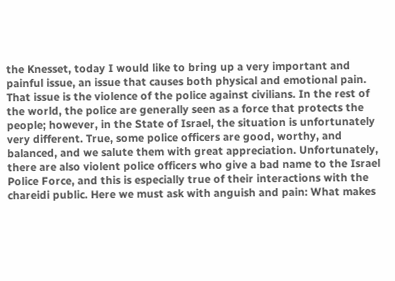the Knesset, today I would like to bring up a very important and painful issue, an issue that causes both physical and emotional pain. That issue is the violence of the police against civilians. In the rest of the world, the police are generally seen as a force that protects the people; however, in the State of Israel, the situation is unfortunately very different. True, some police officers are good, worthy, and balanced, and we salute them with great appreciation. Unfortunately, there are also violent police officers who give a bad name to the Israel Police Force, and this is especially true of their interactions with the chareidi public. Here we must ask with anguish and pain: What makes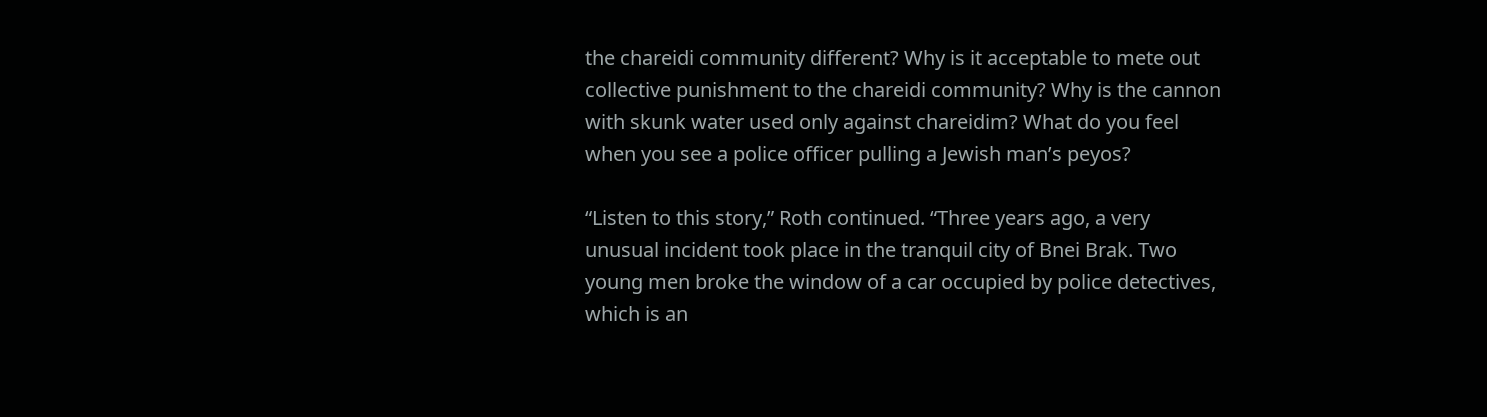the chareidi community different? Why is it acceptable to mete out collective punishment to the chareidi community? Why is the cannon with skunk water used only against chareidim? What do you feel when you see a police officer pulling a Jewish man’s peyos?

“Listen to this story,” Roth continued. “Three years ago, a very unusual incident took place in the tranquil city of Bnei Brak. Two young men broke the window of a car occupied by police detectives, which is an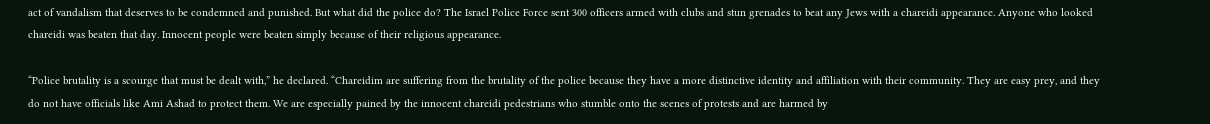act of vandalism that deserves to be condemned and punished. But what did the police do? The Israel Police Force sent 300 officers armed with clubs and stun grenades to beat any Jews with a chareidi appearance. Anyone who looked chareidi was beaten that day. Innocent people were beaten simply because of their religious appearance.

“Police brutality is a scourge that must be dealt with,” he declared. “Chareidim are suffering from the brutality of the police because they have a more distinctive identity and affiliation with their community. They are easy prey, and they do not have officials like Ami Ashad to protect them. We are especially pained by the innocent chareidi pedestrians who stumble onto the scenes of protests and are harmed by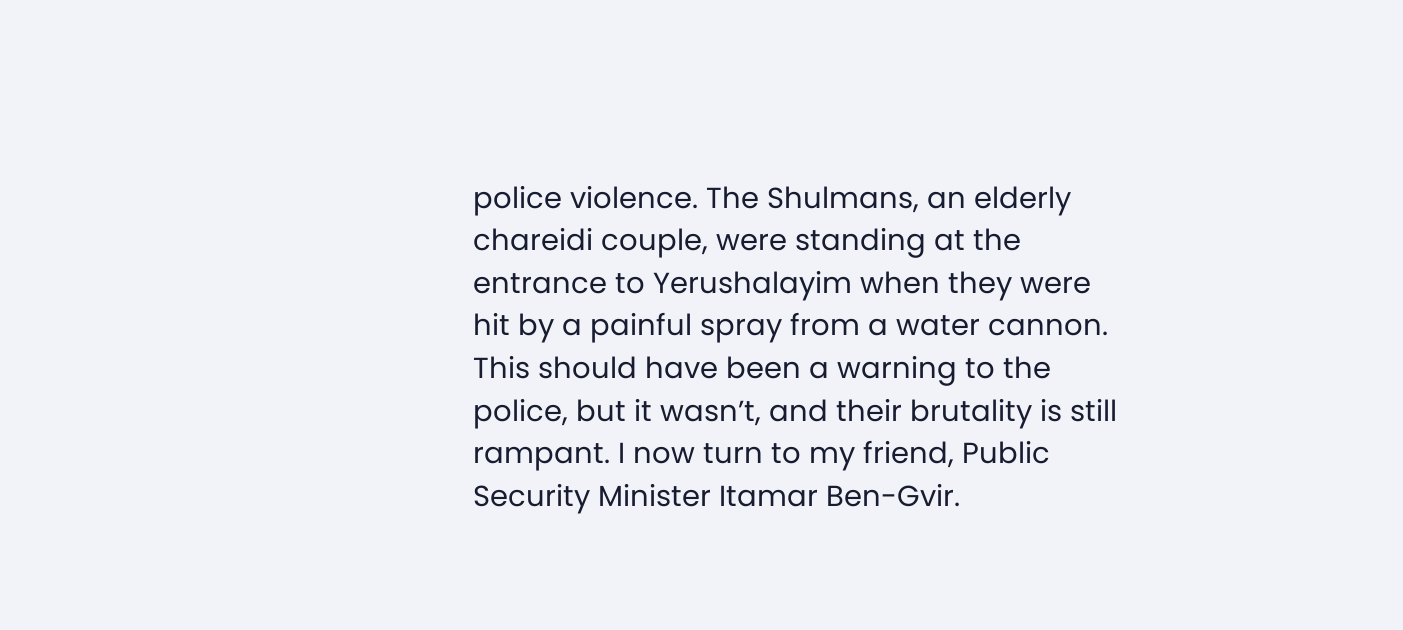police violence. The Shulmans, an elderly chareidi couple, were standing at the entrance to Yerushalayim when they were hit by a painful spray from a water cannon. This should have been a warning to the police, but it wasn’t, and their brutality is still rampant. I now turn to my friend, Public Security Minister Itamar Ben-Gvir.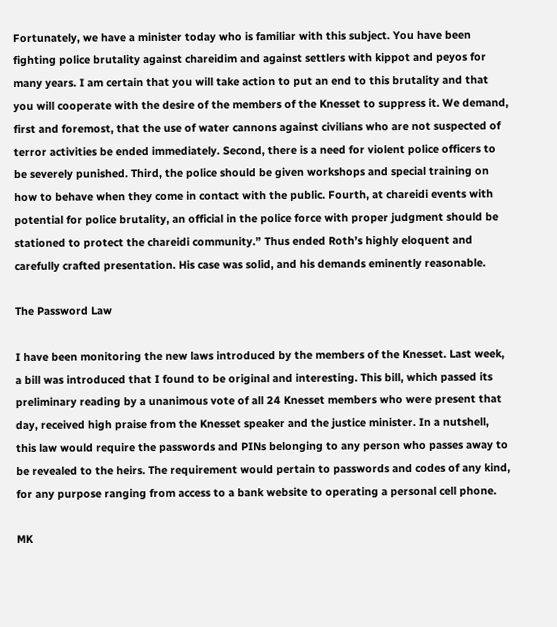Fortunately, we have a minister today who is familiar with this subject. You have been fighting police brutality against chareidim and against settlers with kippot and peyos for many years. I am certain that you will take action to put an end to this brutality and that you will cooperate with the desire of the members of the Knesset to suppress it. We demand, first and foremost, that the use of water cannons against civilians who are not suspected of terror activities be ended immediately. Second, there is a need for violent police officers to be severely punished. Third, the police should be given workshops and special training on how to behave when they come in contact with the public. Fourth, at chareidi events with potential for police brutality, an official in the police force with proper judgment should be stationed to protect the chareidi community.” Thus ended Roth’s highly eloquent and carefully crafted presentation. His case was solid, and his demands eminently reasonable.

The Password Law

I have been monitoring the new laws introduced by the members of the Knesset. Last week, a bill was introduced that I found to be original and interesting. This bill, which passed its preliminary reading by a unanimous vote of all 24 Knesset members who were present that day, received high praise from the Knesset speaker and the justice minister. In a nutshell, this law would require the passwords and PINs belonging to any person who passes away to be revealed to the heirs. The requirement would pertain to passwords and codes of any kind, for any purpose ranging from access to a bank website to operating a personal cell phone.

MK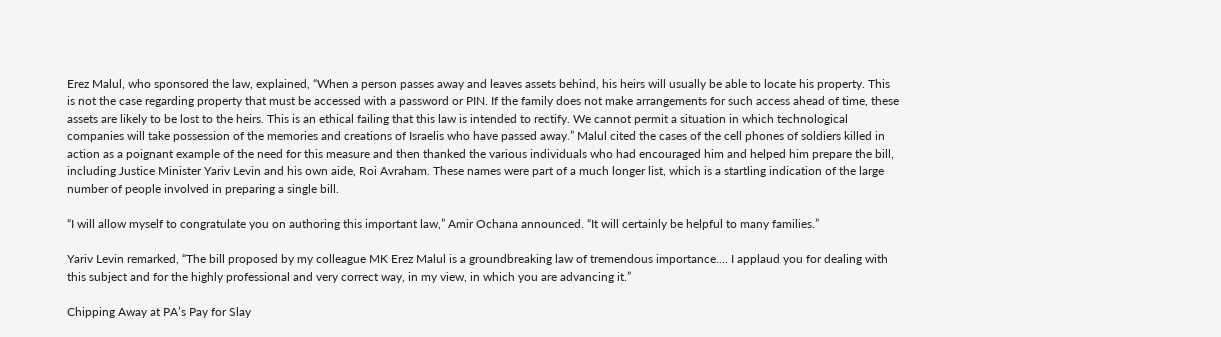Erez Malul, who sponsored the law, explained, “When a person passes away and leaves assets behind, his heirs will usually be able to locate his property. This is not the case regarding property that must be accessed with a password or PIN. If the family does not make arrangements for such access ahead of time, these assets are likely to be lost to the heirs. This is an ethical failing that this law is intended to rectify. We cannot permit a situation in which technological companies will take possession of the memories and creations of Israelis who have passed away.” Malul cited the cases of the cell phones of soldiers killed in action as a poignant example of the need for this measure and then thanked the various individuals who had encouraged him and helped him prepare the bill, including Justice Minister Yariv Levin and his own aide, Roi Avraham. These names were part of a much longer list, which is a startling indication of the large number of people involved in preparing a single bill.

“I will allow myself to congratulate you on authoring this important law,” Amir Ochana announced. “It will certainly be helpful to many families.”

Yariv Levin remarked, “The bill proposed by my colleague MK Erez Malul is a groundbreaking law of tremendous importance…. I applaud you for dealing with this subject and for the highly professional and very correct way, in my view, in which you are advancing it.”

Chipping Away at PA’s Pay for Slay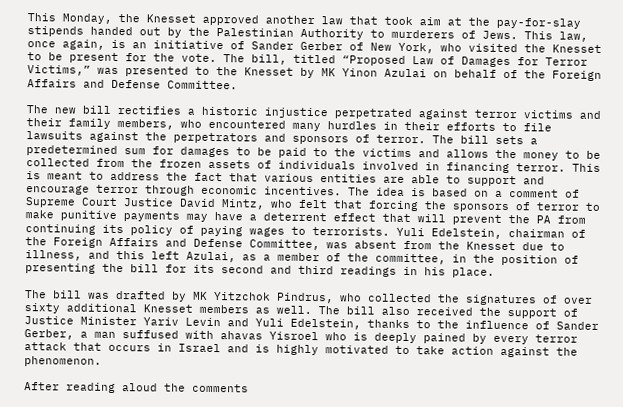This Monday, the Knesset approved another law that took aim at the pay-for-slay stipends handed out by the Palestinian Authority to murderers of Jews. This law, once again, is an initiative of Sander Gerber of New York, who visited the Knesset to be present for the vote. The bill, titled “Proposed Law of Damages for Terror Victims,” was presented to the Knesset by MK Yinon Azulai on behalf of the Foreign Affairs and Defense Committee.

The new bill rectifies a historic injustice perpetrated against terror victims and their family members, who encountered many hurdles in their efforts to file lawsuits against the perpetrators and sponsors of terror. The bill sets a predetermined sum for damages to be paid to the victims and allows the money to be collected from the frozen assets of individuals involved in financing terror. This is meant to address the fact that various entities are able to support and encourage terror through economic incentives. The idea is based on a comment of Supreme Court Justice David Mintz, who felt that forcing the sponsors of terror to make punitive payments may have a deterrent effect that will prevent the PA from continuing its policy of paying wages to terrorists. Yuli Edelstein, chairman of the Foreign Affairs and Defense Committee, was absent from the Knesset due to illness, and this left Azulai, as a member of the committee, in the position of presenting the bill for its second and third readings in his place.

The bill was drafted by MK Yitzchok Pindrus, who collected the signatures of over sixty additional Knesset members as well. The bill also received the support of Justice Minister Yariv Levin and Yuli Edelstein, thanks to the influence of Sander Gerber, a man suffused with ahavas Yisroel who is deeply pained by every terror attack that occurs in Israel and is highly motivated to take action against the phenomenon.

After reading aloud the comments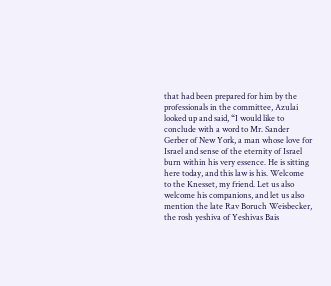that had been prepared for him by the professionals in the committee, Azulai looked up and said, “I would like to conclude with a word to Mr. Sander Gerber of New York, a man whose love for Israel and sense of the eternity of Israel burn within his very essence. He is sitting here today, and this law is his. Welcome to the Knesset, my friend. Let us also welcome his companions, and let us also mention the late Rav Boruch Weisbecker, the rosh yeshiva of Yeshivas Bais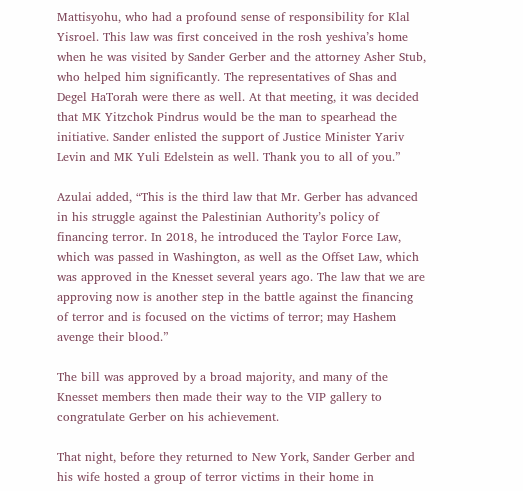Mattisyohu, who had a profound sense of responsibility for Klal Yisroel. This law was first conceived in the rosh yeshiva’s home when he was visited by Sander Gerber and the attorney Asher Stub, who helped him significantly. The representatives of Shas and Degel HaTorah were there as well. At that meeting, it was decided that MK Yitzchok Pindrus would be the man to spearhead the initiative. Sander enlisted the support of Justice Minister Yariv Levin and MK Yuli Edelstein as well. Thank you to all of you.”

Azulai added, “This is the third law that Mr. Gerber has advanced in his struggle against the Palestinian Authority’s policy of financing terror. In 2018, he introduced the Taylor Force Law, which was passed in Washington, as well as the Offset Law, which was approved in the Knesset several years ago. The law that we are approving now is another step in the battle against the financing of terror and is focused on the victims of terror; may Hashem avenge their blood.”

The bill was approved by a broad majority, and many of the Knesset members then made their way to the VIP gallery to congratulate Gerber on his achievement.

That night, before they returned to New York, Sander Gerber and his wife hosted a group of terror victims in their home in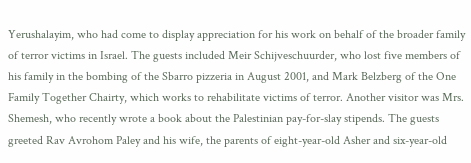Yerushalayim, who had come to display appreciation for his work on behalf of the broader family of terror victims in Israel. The guests included Meir Schijveschuurder, who lost five members of his family in the bombing of the Sbarro pizzeria in August 2001, and Mark Belzberg of the One Family Together Chairty, which works to rehabilitate victims of terror. Another visitor was Mrs. Shemesh, who recently wrote a book about the Palestinian pay-for-slay stipends. The guests greeted Rav Avrohom Paley and his wife, the parents of eight-year-old Asher and six-year-old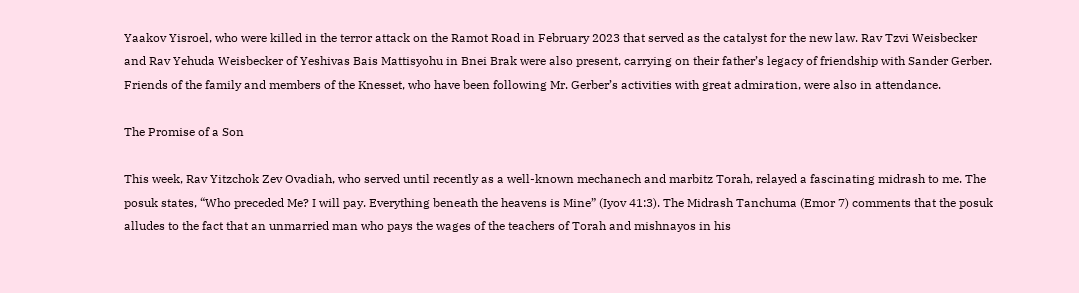Yaakov Yisroel, who were killed in the terror attack on the Ramot Road in February 2023 that served as the catalyst for the new law. Rav Tzvi Weisbecker and Rav Yehuda Weisbecker of Yeshivas Bais Mattisyohu in Bnei Brak were also present, carrying on their father’s legacy of friendship with Sander Gerber. Friends of the family and members of the Knesset, who have been following Mr. Gerber’s activities with great admiration, were also in attendance.

The Promise of a Son

This week, Rav Yitzchok Zev Ovadiah, who served until recently as a well-known mechanech and marbitz Torah, relayed a fascinating midrash to me. The posuk states, “Who preceded Me? I will pay. Everything beneath the heavens is Mine” (Iyov 41:3). The Midrash Tanchuma (Emor 7) comments that the posuk alludes to the fact that an unmarried man who pays the wages of the teachers of Torah and mishnayos in his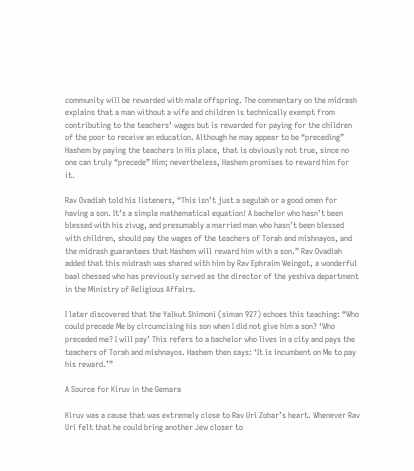community will be rewarded with male offspring. The commentary on the midrash explains that a man without a wife and children is technically exempt from contributing to the teachers’ wages but is rewarded for paying for the children of the poor to receive an education. Although he may appear to be “preceding” Hashem by paying the teachers in His place, that is obviously not true, since no one can truly “precede” Him; nevertheless, Hashem promises to reward him for it.

Rav Ovadiah told his listeners, “This isn’t just a segulah or a good omen for having a son. It’s a simple mathematical equation! A bachelor who hasn’t been blessed with his zivug, and presumably a married man who hasn’t been blessed with children, should pay the wages of the teachers of Torah and mishnayos, and the midrash guarantees that Hashem will reward him with a son.” Rav Ovadiah added that this midrash was shared with him by Rav Ephraim Weingot, a wonderful baal chessed who has previously served as the director of the yeshiva department in the Ministry of Religious Affairs.

I later discovered that the Yalkut Shimoni (siman 927) echoes this teaching: “Who could precede Me by circumcising his son when I did not give him a son? ‘Who preceded me? I will pay’ This refers to a bachelor who lives in a city and pays the teachers of Torah and mishnayos. Hashem then says: ‘It is incumbent on Me to pay his reward.’”

A Source for Kiruv in the Gemara

Kiruv was a cause that was extremely close to Rav Uri Zohar’s heart. Whenever Rav Uri felt that he could bring another Jew closer to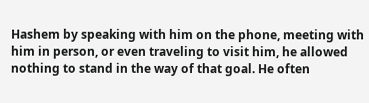Hashem by speaking with him on the phone, meeting with him in person, or even traveling to visit him, he allowed nothing to stand in the way of that goal. He often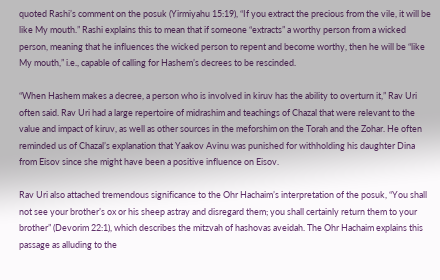quoted Rashi’s comment on the posuk (Yirmiyahu 15:19), “If you extract the precious from the vile, it will be like My mouth.” Rashi explains this to mean that if someone “extracts” a worthy person from a wicked person, meaning that he influences the wicked person to repent and become worthy, then he will be “like My mouth,” i.e., capable of calling for Hashem’s decrees to be rescinded.

“When Hashem makes a decree, a person who is involved in kiruv has the ability to overturn it,” Rav Uri often said. Rav Uri had a large repertoire of midrashim and teachings of Chazal that were relevant to the value and impact of kiruv, as well as other sources in the meforshim on the Torah and the Zohar. He often reminded us of Chazal’s explanation that Yaakov Avinu was punished for withholding his daughter Dina from Eisov since she might have been a positive influence on Eisov.

Rav Uri also attached tremendous significance to the Ohr Hachaim’s interpretation of the posuk, “You shall not see your brother’s ox or his sheep astray and disregard them; you shall certainly return them to your brother” (Devorim 22:1), which describes the mitzvah of hashovas aveidah. The Ohr Hachaim explains this passage as alluding to the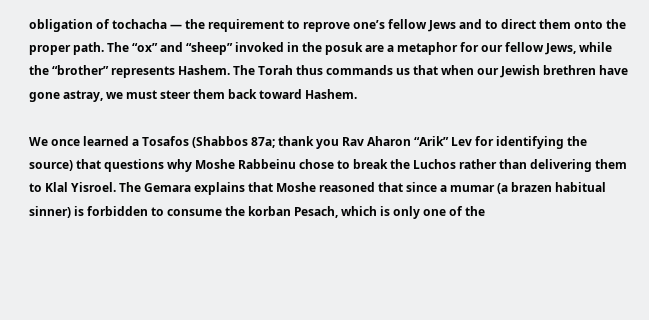obligation of tochacha — the requirement to reprove one’s fellow Jews and to direct them onto the proper path. The “ox” and “sheep” invoked in the posuk are a metaphor for our fellow Jews, while the “brother” represents Hashem. The Torah thus commands us that when our Jewish brethren have gone astray, we must steer them back toward Hashem.

We once learned a Tosafos (Shabbos 87a; thank you Rav Aharon “Arik” Lev for identifying the source) that questions why Moshe Rabbeinu chose to break the Luchos rather than delivering them to Klal Yisroel. The Gemara explains that Moshe reasoned that since a mumar (a brazen habitual sinner) is forbidden to consume the korban Pesach, which is only one of the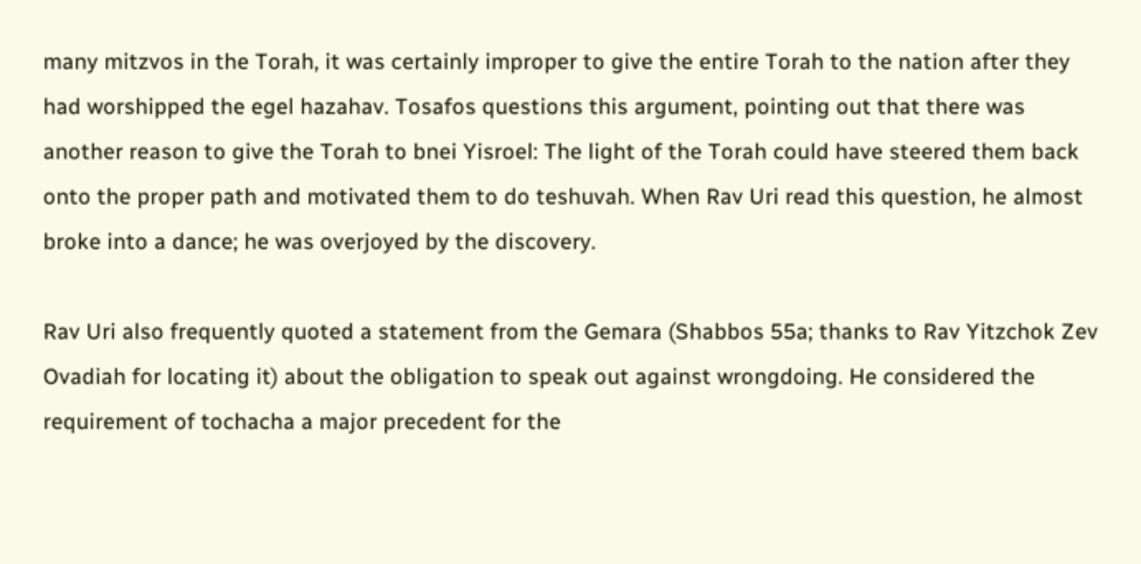many mitzvos in the Torah, it was certainly improper to give the entire Torah to the nation after they had worshipped the egel hazahav. Tosafos questions this argument, pointing out that there was another reason to give the Torah to bnei Yisroel: The light of the Torah could have steered them back onto the proper path and motivated them to do teshuvah. When Rav Uri read this question, he almost broke into a dance; he was overjoyed by the discovery.

Rav Uri also frequently quoted a statement from the Gemara (Shabbos 55a; thanks to Rav Yitzchok Zev Ovadiah for locating it) about the obligation to speak out against wrongdoing. He considered the requirement of tochacha a major precedent for the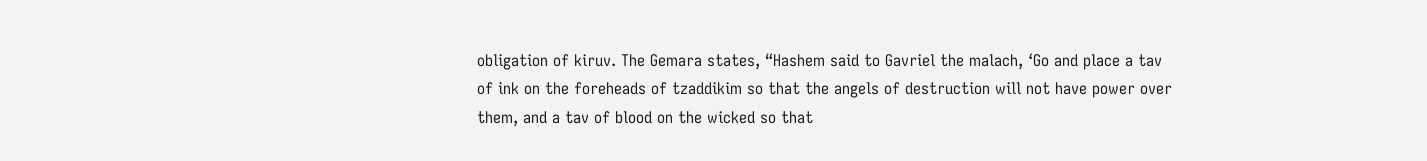obligation of kiruv. The Gemara states, “Hashem said to Gavriel the malach, ‘Go and place a tav of ink on the foreheads of tzaddikim so that the angels of destruction will not have power over them, and a tav of blood on the wicked so that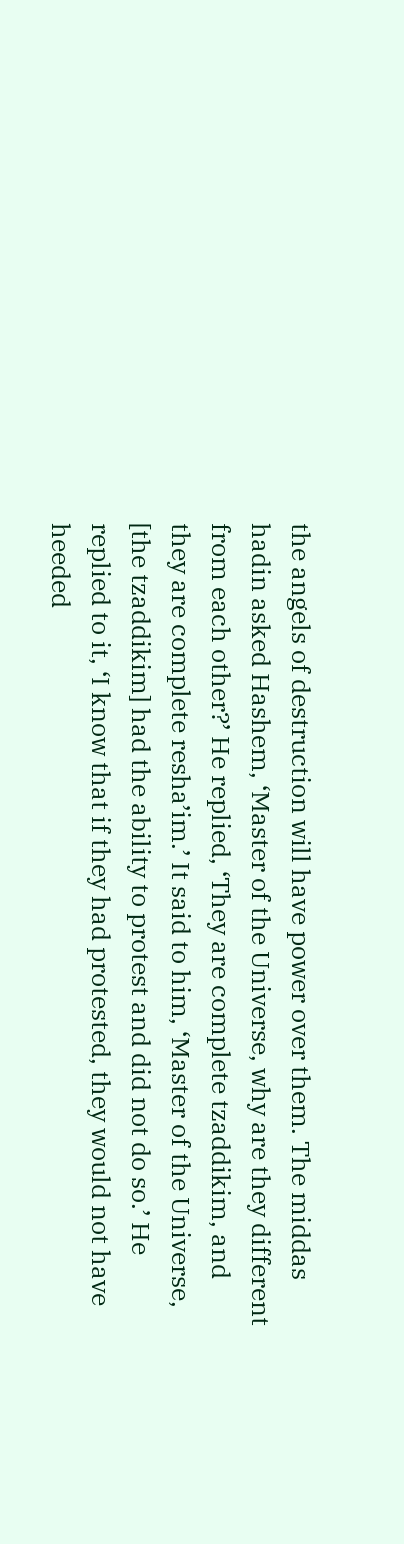the angels of destruction will have power over them. The middas hadin asked Hashem, ‘Master of the Universe, why are they different from each other?’ He replied, ‘They are complete tzaddikim, and they are complete resha’im.’ It said to him, ‘Master of the Universe, [the tzaddikim] had the ability to protest and did not do so.’ He replied to it, ‘I know that if they had protested, they would not have heeded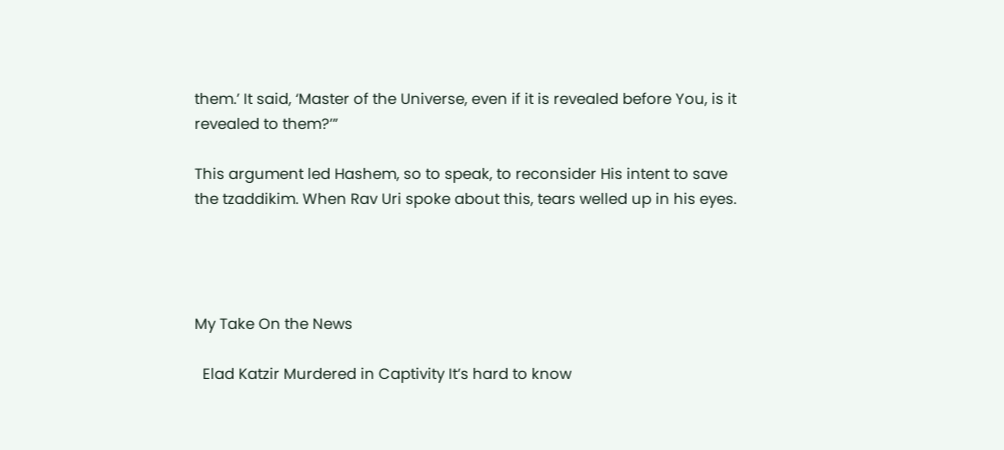them.’ It said, ‘Master of the Universe, even if it is revealed before You, is it revealed to them?’”

This argument led Hashem, so to speak, to reconsider His intent to save the tzaddikim. When Rav Uri spoke about this, tears welled up in his eyes.




My Take On the News

  Elad Katzir Murdered in Captivity It’s hard to know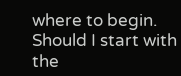where to begin. Should I start with the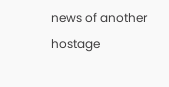news of another hostage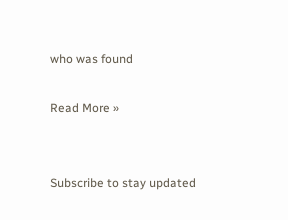who was found

Read More »


Subscribe to stay updated